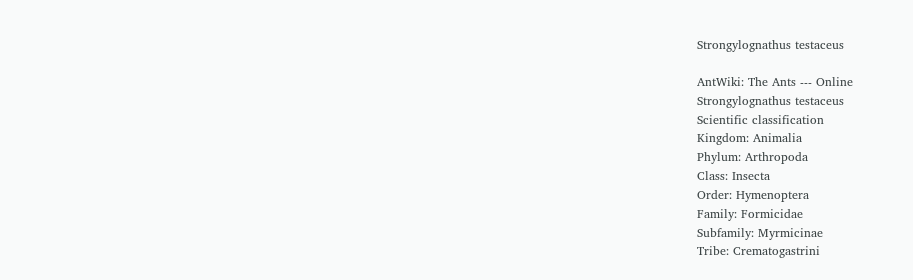Strongylognathus testaceus

AntWiki: The Ants --- Online
Strongylognathus testaceus
Scientific classification
Kingdom: Animalia
Phylum: Arthropoda
Class: Insecta
Order: Hymenoptera
Family: Formicidae
Subfamily: Myrmicinae
Tribe: Crematogastrini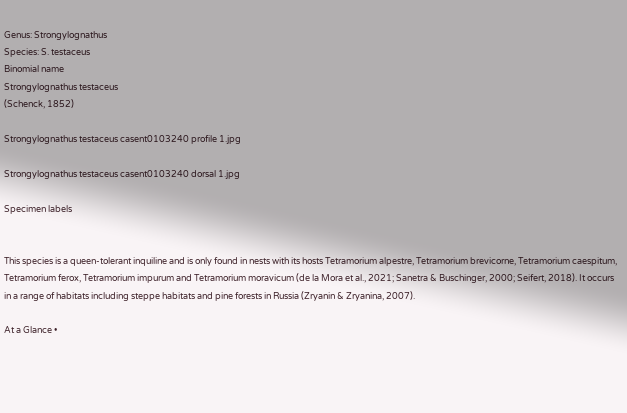Genus: Strongylognathus
Species: S. testaceus
Binomial name
Strongylognathus testaceus
(Schenck, 1852)

Strongylognathus testaceus casent0103240 profile 1.jpg

Strongylognathus testaceus casent0103240 dorsal 1.jpg

Specimen labels


This species is a queen-tolerant inquiline and is only found in nests with its hosts Tetramorium alpestre, Tetramorium brevicorne, Tetramorium caespitum, Tetramorium ferox, Tetramorium impurum and Tetramorium moravicum (de la Mora et al., 2021; Sanetra & Buschinger, 2000; Seifert, 2018). It occurs in a range of habitats including steppe habitats and pine forests in Russia (Zryanin & Zryanina, 2007).

At a Glance •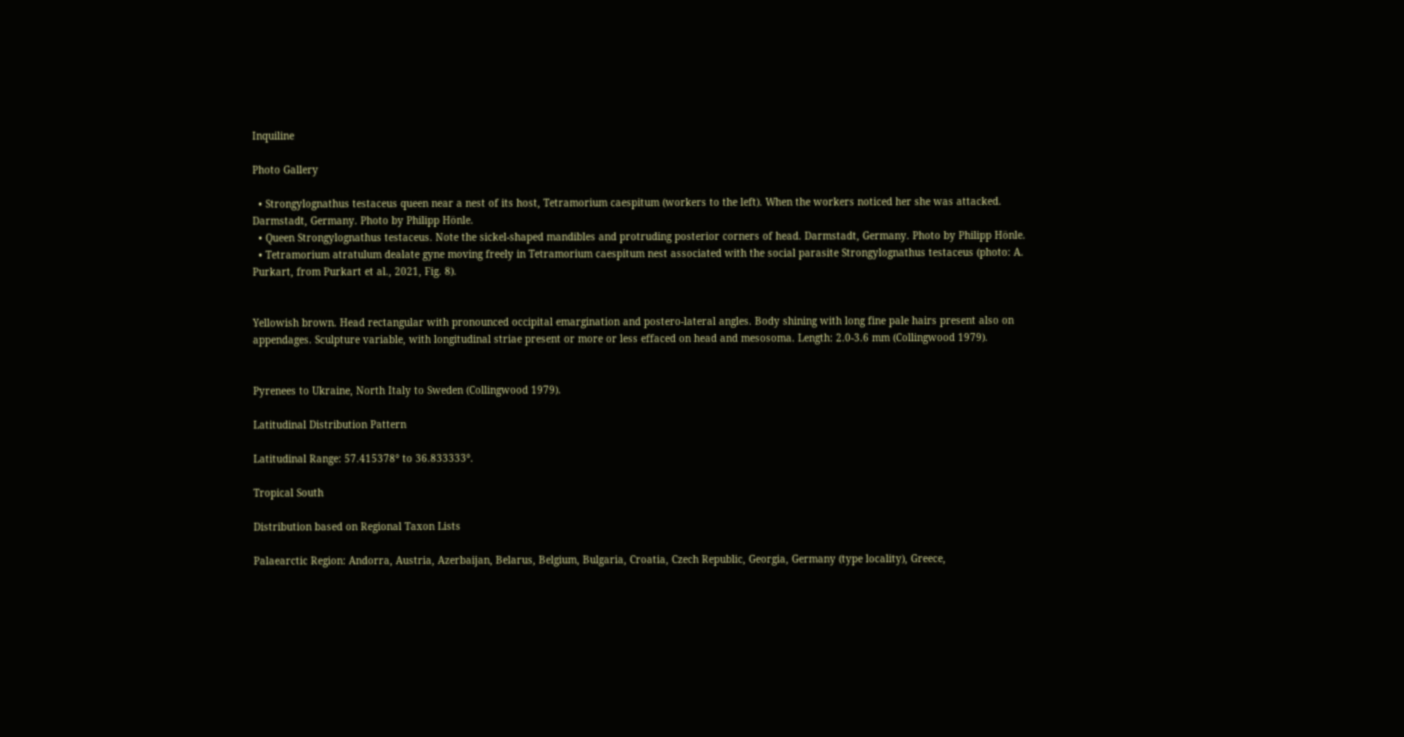Inquiline

Photo Gallery

  • Strongylognathus testaceus queen near a nest of its host, Tetramorium caespitum (workers to the left). When the workers noticed her she was attacked. Darmstadt, Germany. Photo by Philipp Hönle.
  • Queen Strongylognathus testaceus. Note the sickel-shaped mandibles and protruding posterior corners of head. Darmstadt, Germany. Photo by Philipp Hönle.
  • Tetramorium atratulum dealate gyne moving freely in Tetramorium caespitum nest associated with the social parasite Strongylognathus testaceus (photo: A. Purkart, from Purkart et al., 2021, Fig. 8).


Yellowish brown. Head rectangular with pronounced occipital emargination and postero-lateral angles. Body shining with long fine pale hairs present also on appendages. Sculpture variable, with longitudinal striae present or more or less effaced on head and mesosoma. Length: 2.0-3.6 mm (Collingwood 1979).


Pyrenees to Ukraine, North Italy to Sweden (Collingwood 1979).

Latitudinal Distribution Pattern

Latitudinal Range: 57.415378° to 36.833333°.

Tropical South

Distribution based on Regional Taxon Lists

Palaearctic Region: Andorra, Austria, Azerbaijan, Belarus, Belgium, Bulgaria, Croatia, Czech Republic, Georgia, Germany (type locality), Greece,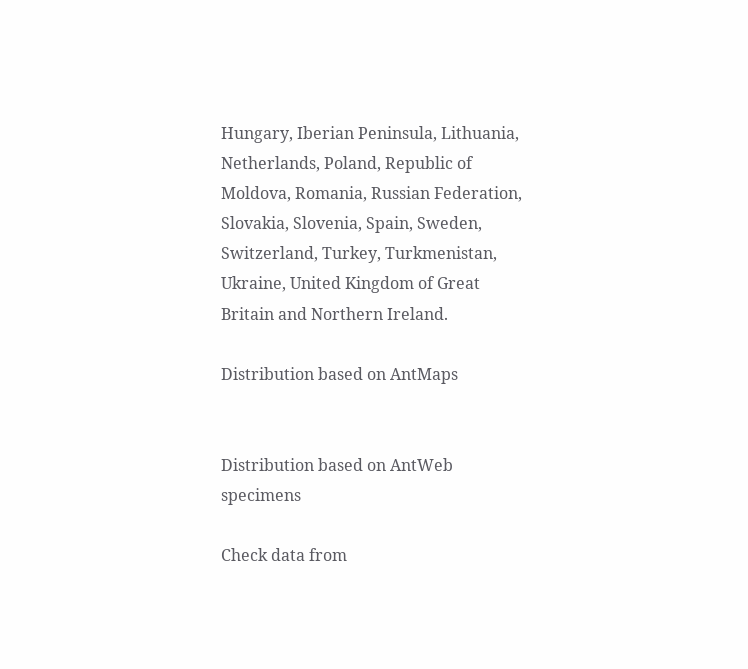Hungary, Iberian Peninsula, Lithuania, Netherlands, Poland, Republic of Moldova, Romania, Russian Federation, Slovakia, Slovenia, Spain, Sweden, Switzerland, Turkey, Turkmenistan, Ukraine, United Kingdom of Great Britain and Northern Ireland.

Distribution based on AntMaps


Distribution based on AntWeb specimens

Check data from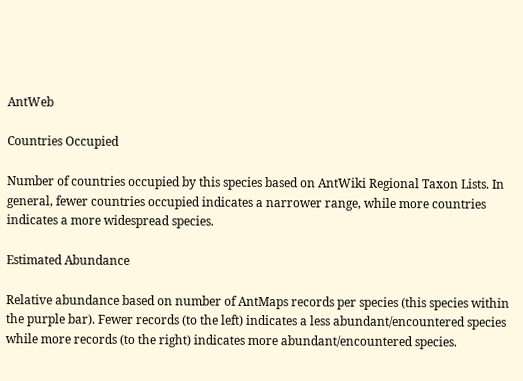AntWeb

Countries Occupied

Number of countries occupied by this species based on AntWiki Regional Taxon Lists. In general, fewer countries occupied indicates a narrower range, while more countries indicates a more widespread species.

Estimated Abundance

Relative abundance based on number of AntMaps records per species (this species within the purple bar). Fewer records (to the left) indicates a less abundant/encountered species while more records (to the right) indicates more abundant/encountered species.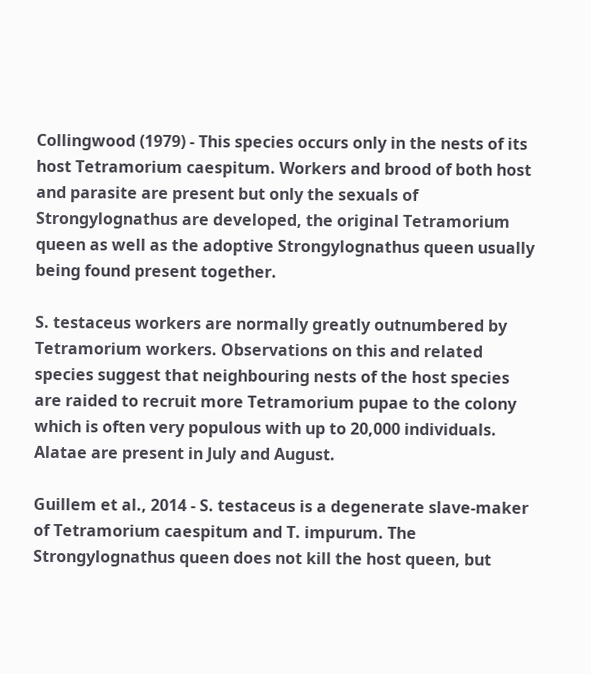Collingwood (1979) - This species occurs only in the nests of its host Tetramorium caespitum. Workers and brood of both host and parasite are present but only the sexuals of Strongylognathus are developed, the original Tetramorium queen as well as the adoptive Strongylognathus queen usually being found present together.

S. testaceus workers are normally greatly outnumbered by Tetramorium workers. Observations on this and related species suggest that neighbouring nests of the host species are raided to recruit more Tetramorium pupae to the colony which is often very populous with up to 20,000 individuals. Alatae are present in July and August.

Guillem et al., 2014 - S. testaceus is a degenerate slave-maker of Tetramorium caespitum and T. impurum. The Strongylognathus queen does not kill the host queen, but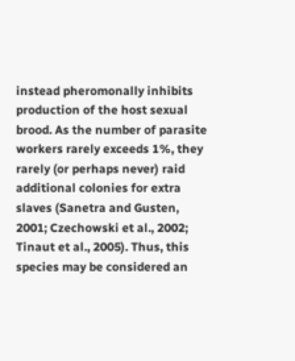instead pheromonally inhibits production of the host sexual brood. As the number of parasite workers rarely exceeds 1%, they rarely (or perhaps never) raid additional colonies for extra slaves (Sanetra and Gusten, 2001; Czechowski et al., 2002; Tinaut et al., 2005). Thus, this species may be considered an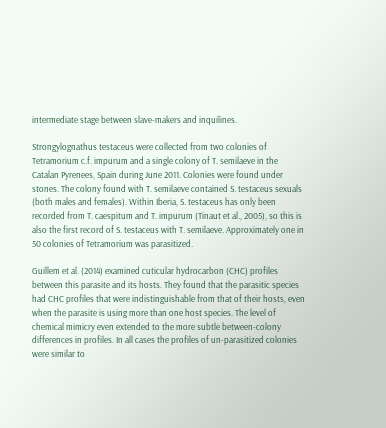intermediate stage between slave-makers and inquilines.

Strongylognathus testaceus were collected from two colonies of Tetramorium c.f. impurum and a single colony of T. semilaeve in the Catalan Pyrenees, Spain during June 2011. Colonies were found under stones. The colony found with T. semilaeve contained S. testaceus sexuals (both males and females). Within Iberia, S. testaceus has only been recorded from T. caespitum and T. impurum (Tinaut et al., 2005), so this is also the first record of S. testaceus with T. semilaeve. Approximately one in 50 colonies of Tetramorium was parasitized.

Guillem et al. (2014) examined cuticular hydrocarbon (CHC) profiles between this parasite and its hosts. They found that the parasitic species had CHC profiles that were indistinguishable from that of their hosts, even when the parasite is using more than one host species. The level of chemical mimicry even extended to the more subtle between-colony differences in profiles. In all cases the profiles of un-parasitized colonies were similar to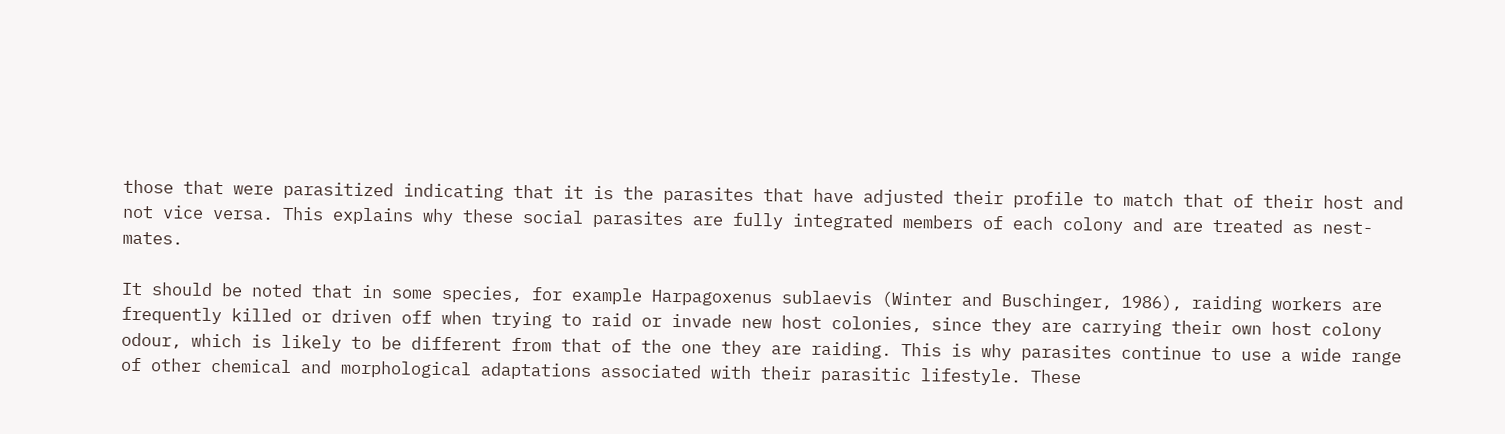those that were parasitized indicating that it is the parasites that have adjusted their profile to match that of their host and not vice versa. This explains why these social parasites are fully integrated members of each colony and are treated as nest-mates.

It should be noted that in some species, for example Harpagoxenus sublaevis (Winter and Buschinger, 1986), raiding workers are frequently killed or driven off when trying to raid or invade new host colonies, since they are carrying their own host colony odour, which is likely to be different from that of the one they are raiding. This is why parasites continue to use a wide range of other chemical and morphological adaptations associated with their parasitic lifestyle. These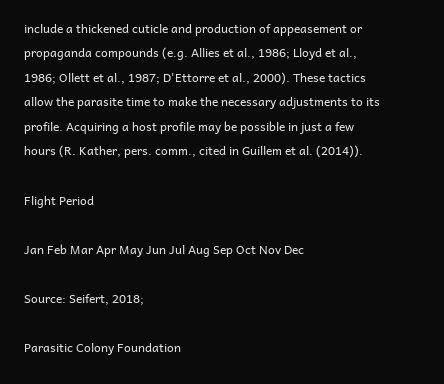include a thickened cuticle and production of appeasement or propaganda compounds (e.g. Allies et al., 1986; Lloyd et al., 1986; Ollett et al., 1987; D'Ettorre et al., 2000). These tactics allow the parasite time to make the necessary adjustments to its profile. Acquiring a host profile may be possible in just a few hours (R. Kather, pers. comm., cited in Guillem et al. (2014)).

Flight Period

Jan Feb Mar Apr May Jun Jul Aug Sep Oct Nov Dec

Source: Seifert, 2018;

Parasitic Colony Foundation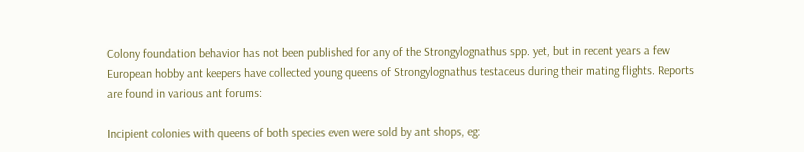Colony foundation behavior has not been published for any of the Strongylognathus spp. yet, but in recent years a few European hobby ant keepers have collected young queens of Strongylognathus testaceus during their mating flights. Reports are found in various ant forums:

Incipient colonies with queens of both species even were sold by ant shops, eg: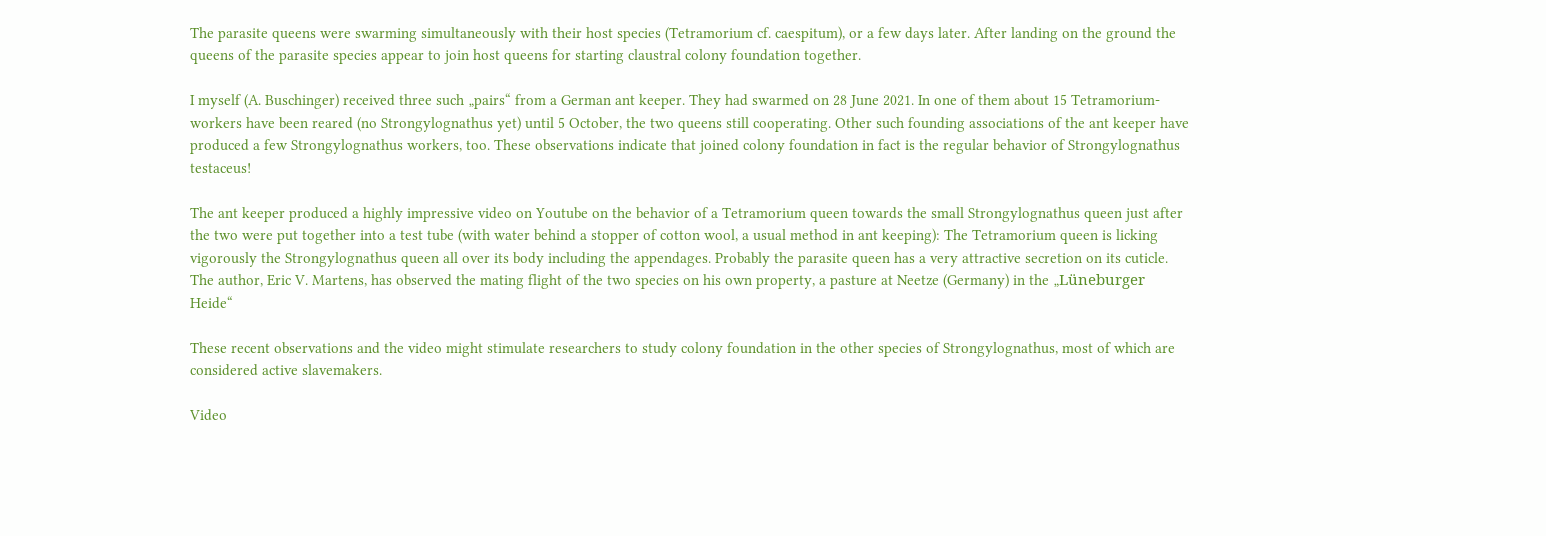The parasite queens were swarming simultaneously with their host species (Tetramorium cf. caespitum), or a few days later. After landing on the ground the queens of the parasite species appear to join host queens for starting claustral colony foundation together.

I myself (A. Buschinger) received three such „pairs“ from a German ant keeper. They had swarmed on 28 June 2021. In one of them about 15 Tetramorium-workers have been reared (no Strongylognathus yet) until 5 October, the two queens still cooperating. Other such founding associations of the ant keeper have produced a few Strongylognathus workers, too. These observations indicate that joined colony foundation in fact is the regular behavior of Strongylognathus testaceus!

The ant keeper produced a highly impressive video on Youtube on the behavior of a Tetramorium queen towards the small Strongylognathus queen just after the two were put together into a test tube (with water behind a stopper of cotton wool, a usual method in ant keeping): The Tetramorium queen is licking vigorously the Strongylognathus queen all over its body including the appendages. Probably the parasite queen has a very attractive secretion on its cuticle. The author, Eric V. Martens, has observed the mating flight of the two species on his own property, a pasture at Neetze (Germany) in the „Lüneburger Heide“

These recent observations and the video might stimulate researchers to study colony foundation in the other species of Strongylognathus, most of which are considered active slavemakers.

Video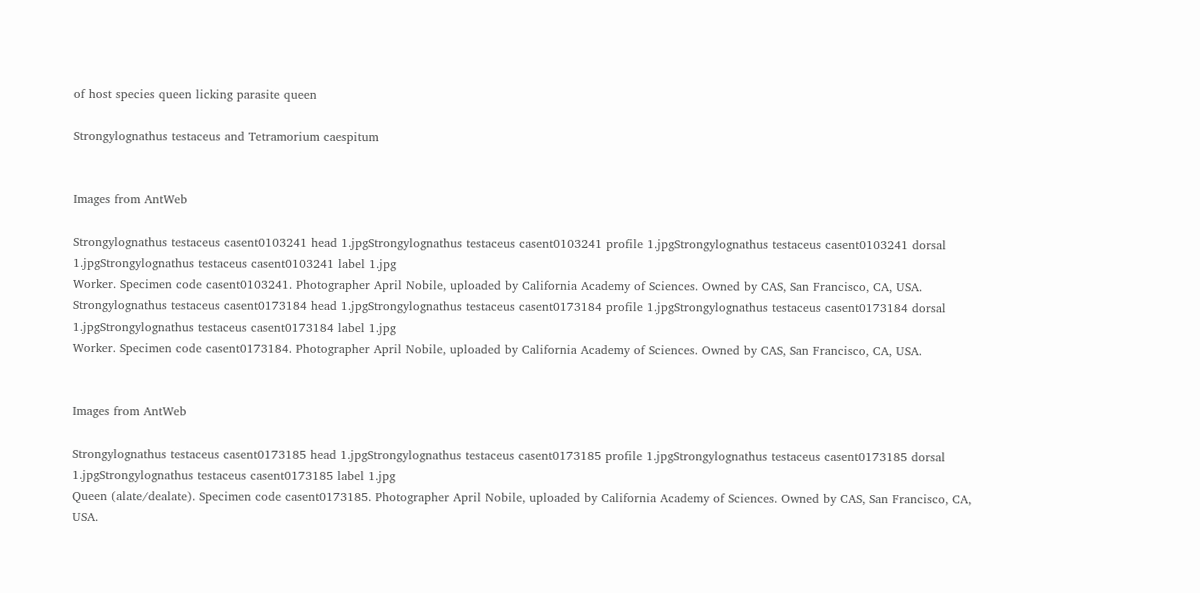of host species queen licking parasite queen

Strongylognathus testaceus and Tetramorium caespitum


Images from AntWeb

Strongylognathus testaceus casent0103241 head 1.jpgStrongylognathus testaceus casent0103241 profile 1.jpgStrongylognathus testaceus casent0103241 dorsal 1.jpgStrongylognathus testaceus casent0103241 label 1.jpg
Worker. Specimen code casent0103241. Photographer April Nobile, uploaded by California Academy of Sciences. Owned by CAS, San Francisco, CA, USA.
Strongylognathus testaceus casent0173184 head 1.jpgStrongylognathus testaceus casent0173184 profile 1.jpgStrongylognathus testaceus casent0173184 dorsal 1.jpgStrongylognathus testaceus casent0173184 label 1.jpg
Worker. Specimen code casent0173184. Photographer April Nobile, uploaded by California Academy of Sciences. Owned by CAS, San Francisco, CA, USA.


Images from AntWeb

Strongylognathus testaceus casent0173185 head 1.jpgStrongylognathus testaceus casent0173185 profile 1.jpgStrongylognathus testaceus casent0173185 dorsal 1.jpgStrongylognathus testaceus casent0173185 label 1.jpg
Queen (alate/dealate). Specimen code casent0173185. Photographer April Nobile, uploaded by California Academy of Sciences. Owned by CAS, San Francisco, CA, USA.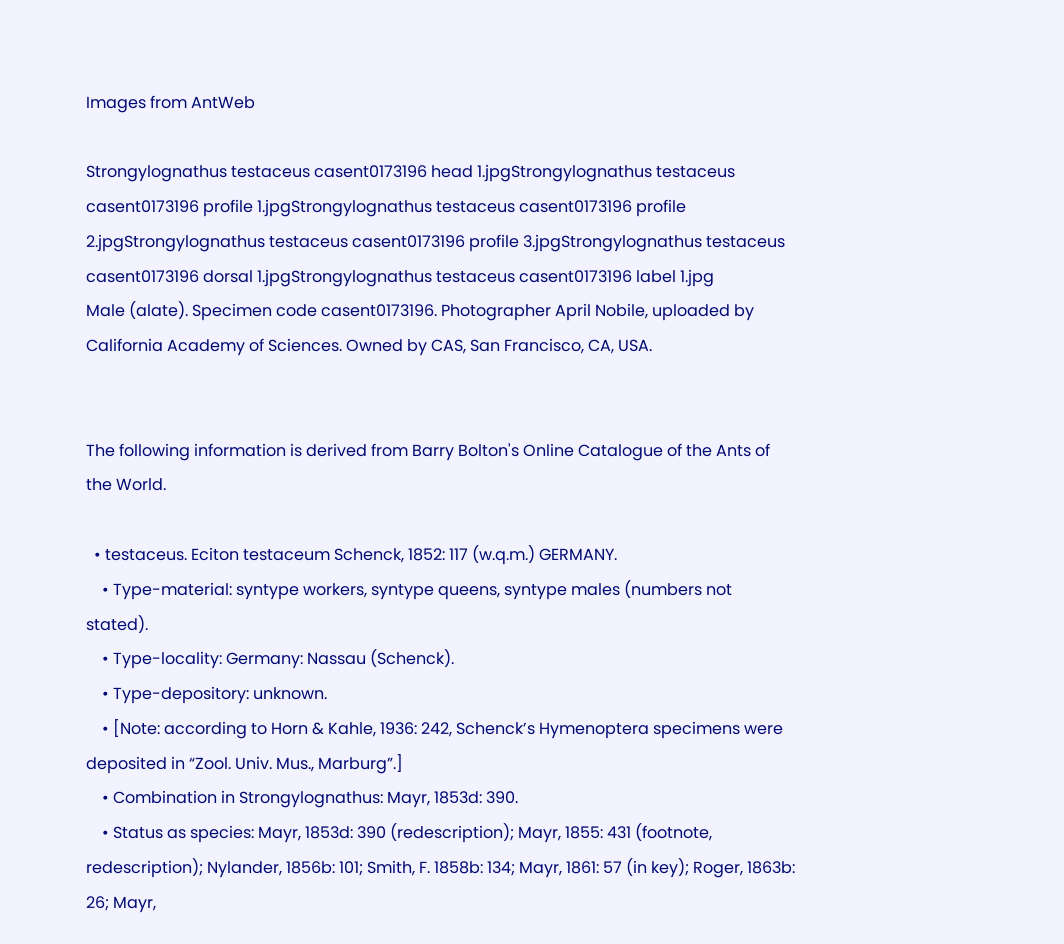Images from AntWeb

Strongylognathus testaceus casent0173196 head 1.jpgStrongylognathus testaceus casent0173196 profile 1.jpgStrongylognathus testaceus casent0173196 profile 2.jpgStrongylognathus testaceus casent0173196 profile 3.jpgStrongylognathus testaceus casent0173196 dorsal 1.jpgStrongylognathus testaceus casent0173196 label 1.jpg
Male (alate). Specimen code casent0173196. Photographer April Nobile, uploaded by California Academy of Sciences. Owned by CAS, San Francisco, CA, USA.


The following information is derived from Barry Bolton's Online Catalogue of the Ants of the World.

  • testaceus. Eciton testaceum Schenck, 1852: 117 (w.q.m.) GERMANY.
    • Type-material: syntype workers, syntype queens, syntype males (numbers not stated).
    • Type-locality: Germany: Nassau (Schenck).
    • Type-depository: unknown.
    • [Note: according to Horn & Kahle, 1936: 242, Schenck’s Hymenoptera specimens were deposited in “Zool. Univ. Mus., Marburg”.]
    • Combination in Strongylognathus: Mayr, 1853d: 390.
    • Status as species: Mayr, 1853d: 390 (redescription); Mayr, 1855: 431 (footnote, redescription); Nylander, 1856b: 101; Smith, F. 1858b: 134; Mayr, 1861: 57 (in key); Roger, 1863b: 26; Mayr,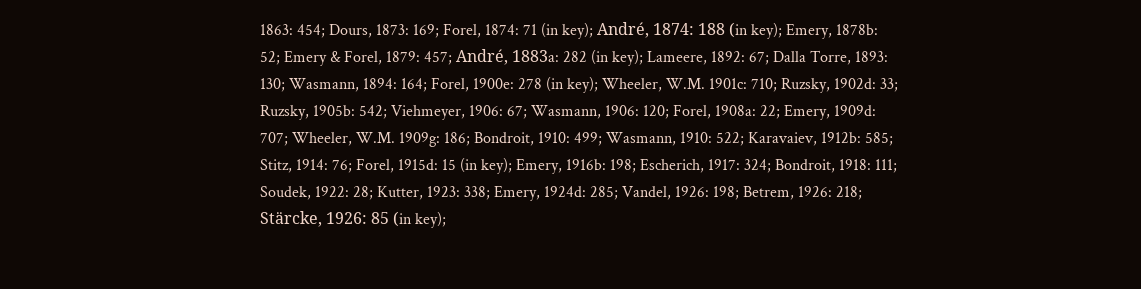1863: 454; Dours, 1873: 169; Forel, 1874: 71 (in key); André, 1874: 188 (in key); Emery, 1878b: 52; Emery & Forel, 1879: 457; André, 1883a: 282 (in key); Lameere, 1892: 67; Dalla Torre, 1893: 130; Wasmann, 1894: 164; Forel, 1900e: 278 (in key); Wheeler, W.M. 1901c: 710; Ruzsky, 1902d: 33; Ruzsky, 1905b: 542; Viehmeyer, 1906: 67; Wasmann, 1906: 120; Forel, 1908a: 22; Emery, 1909d: 707; Wheeler, W.M. 1909g: 186; Bondroit, 1910: 499; Wasmann, 1910: 522; Karavaiev, 1912b: 585; Stitz, 1914: 76; Forel, 1915d: 15 (in key); Emery, 1916b: 198; Escherich, 1917: 324; Bondroit, 1918: 111; Soudek, 1922: 28; Kutter, 1923: 338; Emery, 1924d: 285; Vandel, 1926: 198; Betrem, 1926: 218; Stärcke, 1926: 85 (in key);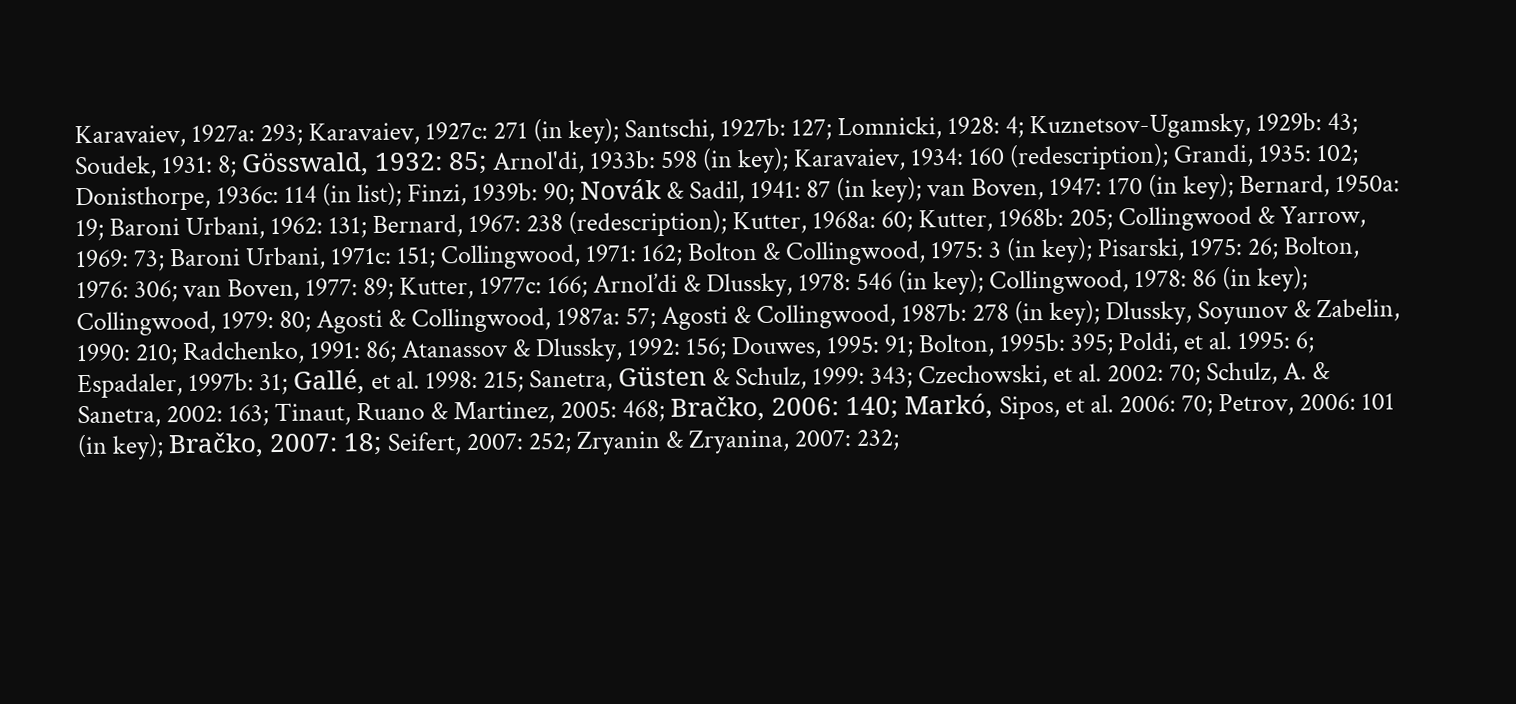Karavaiev, 1927a: 293; Karavaiev, 1927c: 271 (in key); Santschi, 1927b: 127; Lomnicki, 1928: 4; Kuznetsov-Ugamsky, 1929b: 43; Soudek, 1931: 8; Gösswald, 1932: 85; Arnol'di, 1933b: 598 (in key); Karavaiev, 1934: 160 (redescription); Grandi, 1935: 102; Donisthorpe, 1936c: 114 (in list); Finzi, 1939b: 90; Novák & Sadil, 1941: 87 (in key); van Boven, 1947: 170 (in key); Bernard, 1950a: 19; Baroni Urbani, 1962: 131; Bernard, 1967: 238 (redescription); Kutter, 1968a: 60; Kutter, 1968b: 205; Collingwood & Yarrow, 1969: 73; Baroni Urbani, 1971c: 151; Collingwood, 1971: 162; Bolton & Collingwood, 1975: 3 (in key); Pisarski, 1975: 26; Bolton, 1976: 306; van Boven, 1977: 89; Kutter, 1977c: 166; Arnol’di & Dlussky, 1978: 546 (in key); Collingwood, 1978: 86 (in key); Collingwood, 1979: 80; Agosti & Collingwood, 1987a: 57; Agosti & Collingwood, 1987b: 278 (in key); Dlussky, Soyunov & Zabelin, 1990: 210; Radchenko, 1991: 86; Atanassov & Dlussky, 1992: 156; Douwes, 1995: 91; Bolton, 1995b: 395; Poldi, et al. 1995: 6; Espadaler, 1997b: 31; Gallé, et al. 1998: 215; Sanetra, Güsten & Schulz, 1999: 343; Czechowski, et al. 2002: 70; Schulz, A. & Sanetra, 2002: 163; Tinaut, Ruano & Martinez, 2005: 468; Bračko, 2006: 140; Markó, Sipos, et al. 2006: 70; Petrov, 2006: 101 (in key); Bračko, 2007: 18; Seifert, 2007: 252; Zryanin & Zryanina, 2007: 232;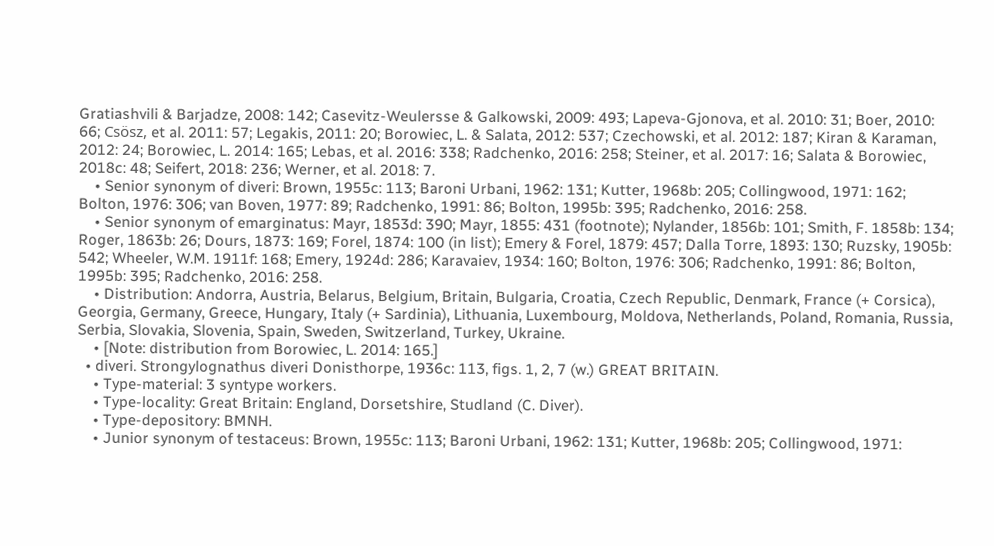Gratiashvili & Barjadze, 2008: 142; Casevitz-Weulersse & Galkowski, 2009: 493; Lapeva-Gjonova, et al. 2010: 31; Boer, 2010: 66; Csösz, et al. 2011: 57; Legakis, 2011: 20; Borowiec, L. & Salata, 2012: 537; Czechowski, et al. 2012: 187; Kiran & Karaman, 2012: 24; Borowiec, L. 2014: 165; Lebas, et al. 2016: 338; Radchenko, 2016: 258; Steiner, et al. 2017: 16; Salata & Borowiec, 2018c: 48; Seifert, 2018: 236; Werner, et al. 2018: 7.
    • Senior synonym of diveri: Brown, 1955c: 113; Baroni Urbani, 1962: 131; Kutter, 1968b: 205; Collingwood, 1971: 162; Bolton, 1976: 306; van Boven, 1977: 89; Radchenko, 1991: 86; Bolton, 1995b: 395; Radchenko, 2016: 258.
    • Senior synonym of emarginatus: Mayr, 1853d: 390; Mayr, 1855: 431 (footnote); Nylander, 1856b: 101; Smith, F. 1858b: 134; Roger, 1863b: 26; Dours, 1873: 169; Forel, 1874: 100 (in list); Emery & Forel, 1879: 457; Dalla Torre, 1893: 130; Ruzsky, 1905b: 542; Wheeler, W.M. 1911f: 168; Emery, 1924d: 286; Karavaiev, 1934: 160; Bolton, 1976: 306; Radchenko, 1991: 86; Bolton, 1995b: 395; Radchenko, 2016: 258.
    • Distribution: Andorra, Austria, Belarus, Belgium, Britain, Bulgaria, Croatia, Czech Republic, Denmark, France (+ Corsica), Georgia, Germany, Greece, Hungary, Italy (+ Sardinia), Lithuania, Luxembourg, Moldova, Netherlands, Poland, Romania, Russia, Serbia, Slovakia, Slovenia, Spain, Sweden, Switzerland, Turkey, Ukraine.
    • [Note: distribution from Borowiec, L. 2014: 165.]
  • diveri. Strongylognathus diveri Donisthorpe, 1936c: 113, figs. 1, 2, 7 (w.) GREAT BRITAIN.
    • Type-material: 3 syntype workers.
    • Type-locality: Great Britain: England, Dorsetshire, Studland (C. Diver).
    • Type-depository: BMNH.
    • Junior synonym of testaceus: Brown, 1955c: 113; Baroni Urbani, 1962: 131; Kutter, 1968b: 205; Collingwood, 1971: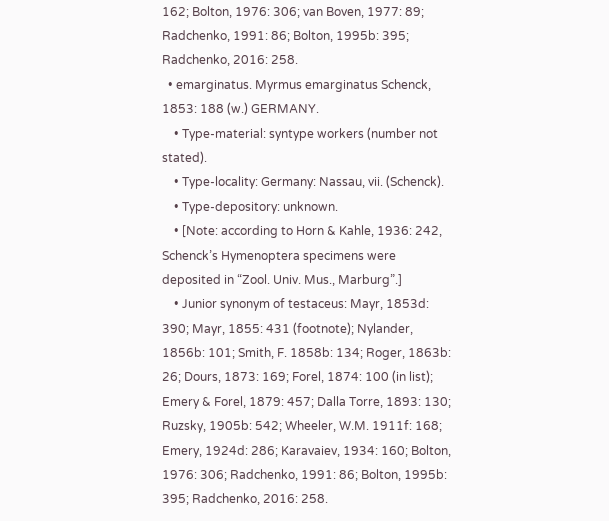162; Bolton, 1976: 306; van Boven, 1977: 89; Radchenko, 1991: 86; Bolton, 1995b: 395; Radchenko, 2016: 258.
  • emarginatus. Myrmus emarginatus Schenck, 1853: 188 (w.) GERMANY.
    • Type-material: syntype workers (number not stated).
    • Type-locality: Germany: Nassau, vii. (Schenck).
    • Type-depository: unknown.
    • [Note: according to Horn & Kahle, 1936: 242, Schenck’s Hymenoptera specimens were deposited in “Zool. Univ. Mus., Marburg”.]
    • Junior synonym of testaceus: Mayr, 1853d: 390; Mayr, 1855: 431 (footnote); Nylander, 1856b: 101; Smith, F. 1858b: 134; Roger, 1863b: 26; Dours, 1873: 169; Forel, 1874: 100 (in list); Emery & Forel, 1879: 457; Dalla Torre, 1893: 130; Ruzsky, 1905b: 542; Wheeler, W.M. 1911f: 168; Emery, 1924d: 286; Karavaiev, 1934: 160; Bolton, 1976: 306; Radchenko, 1991: 86; Bolton, 1995b: 395; Radchenko, 2016: 258.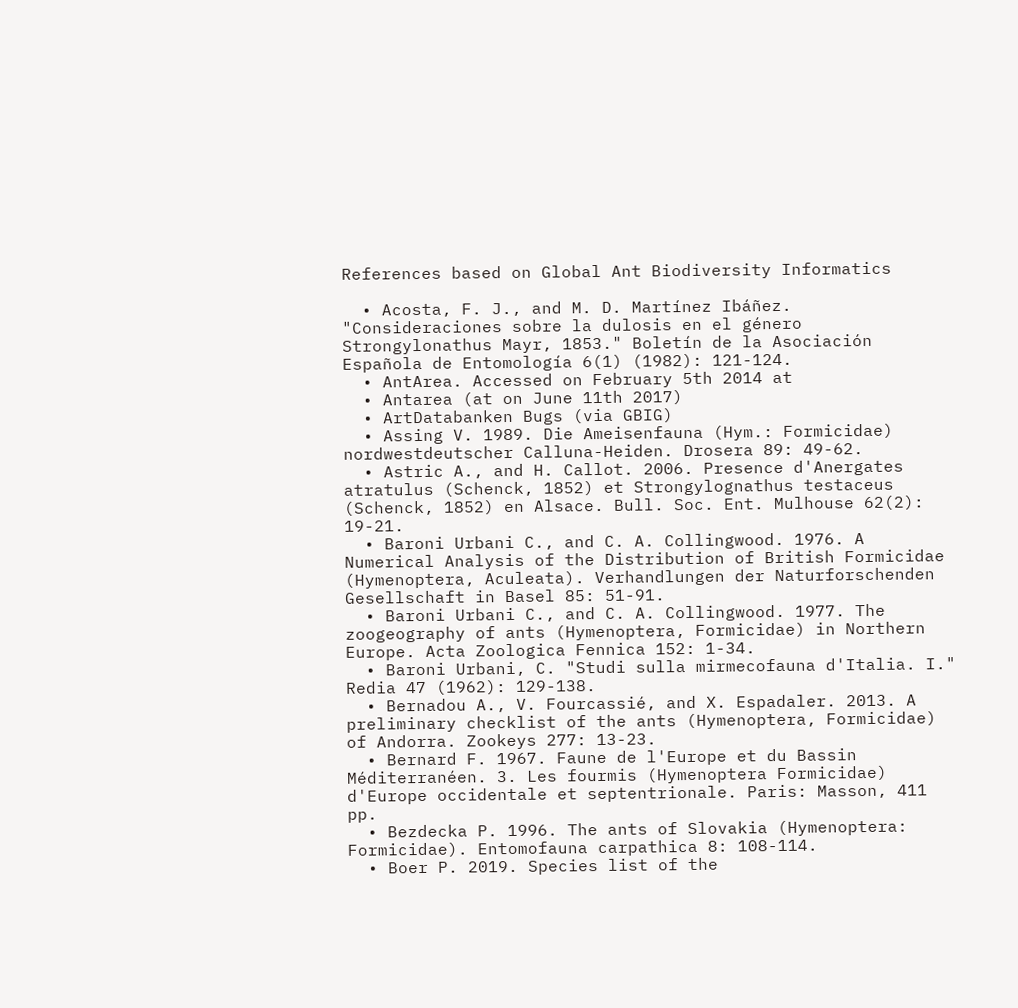References based on Global Ant Biodiversity Informatics

  • Acosta, F. J., and M. D. Martínez Ibáñez. "Consideraciones sobre la dulosis en el género Strongylonathus Mayr, 1853." Boletín de la Asociación Española de Entomología 6(1) (1982): 121-124.
  • AntArea. Accessed on February 5th 2014 at
  • Antarea (at on June 11th 2017)
  • ArtDatabanken Bugs (via GBIG)
  • Assing V. 1989. Die Ameisenfauna (Hym.: Formicidae) nordwestdeutscher Calluna-Heiden. Drosera 89: 49-62.
  • Astric A., and H. Callot. 2006. Presence d'Anergates atratulus (Schenck, 1852) et Strongylognathus testaceus (Schenck, 1852) en Alsace. Bull. Soc. Ent. Mulhouse 62(2): 19-21.
  • Baroni Urbani C., and C. A. Collingwood. 1976. A Numerical Analysis of the Distribution of British Formicidae (Hymenoptera, Aculeata). Verhandlungen der Naturforschenden Gesellschaft in Basel 85: 51-91.
  • Baroni Urbani C., and C. A. Collingwood. 1977. The zoogeography of ants (Hymenoptera, Formicidae) in Northern Europe. Acta Zoologica Fennica 152: 1-34.
  • Baroni Urbani, C. "Studi sulla mirmecofauna d'Italia. I." Redia 47 (1962): 129-138.
  • Bernadou A., V. Fourcassié, and X. Espadaler. 2013. A preliminary checklist of the ants (Hymenoptera, Formicidae) of Andorra. Zookeys 277: 13-23.
  • Bernard F. 1967. Faune de l'Europe et du Bassin Méditerranéen. 3. Les fourmis (Hymenoptera Formicidae) d'Europe occidentale et septentrionale. Paris: Masson, 411 pp.
  • Bezdecka P. 1996. The ants of Slovakia (Hymenoptera: Formicidae). Entomofauna carpathica 8: 108-114.
  • Boer P. 2019. Species list of the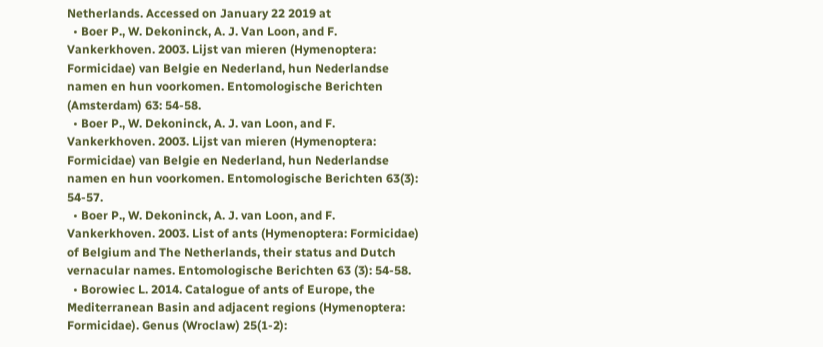Netherlands. Accessed on January 22 2019 at
  • Boer P., W. Dekoninck, A. J. Van Loon, and F. Vankerkhoven. 2003. Lijst van mieren (Hymenoptera: Formicidae) van Belgie en Nederland, hun Nederlandse namen en hun voorkomen. Entomologische Berichten (Amsterdam) 63: 54-58.
  • Boer P., W. Dekoninck, A. J. van Loon, and F. Vankerkhoven. 2003. Lijst van mieren (Hymenoptera: Formicidae) van Belgie en Nederland, hun Nederlandse namen en hun voorkomen. Entomologische Berichten 63(3): 54-57.
  • Boer P., W. Dekoninck, A. J. van Loon, and F. Vankerkhoven. 2003. List of ants (Hymenoptera: Formicidae) of Belgium and The Netherlands, their status and Dutch vernacular names. Entomologische Berichten 63 (3): 54-58.
  • Borowiec L. 2014. Catalogue of ants of Europe, the Mediterranean Basin and adjacent regions (Hymenoptera: Formicidae). Genus (Wroclaw) 25(1-2):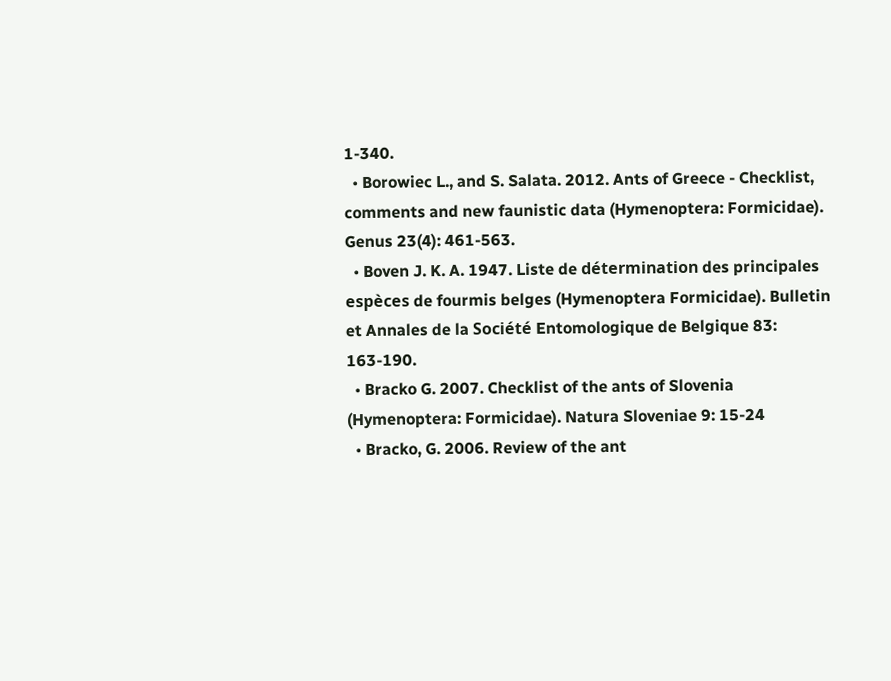1-340.
  • Borowiec L., and S. Salata. 2012. Ants of Greece - Checklist, comments and new faunistic data (Hymenoptera: Formicidae). Genus 23(4): 461-563.
  • Boven J. K. A. 1947. Liste de détermination des principales espèces de fourmis belges (Hymenoptera Formicidae). Bulletin et Annales de la Société Entomologique de Belgique 83: 163-190.
  • Bracko G. 2007. Checklist of the ants of Slovenia (Hymenoptera: Formicidae). Natura Sloveniae 9: 15-24
  • Bracko, G. 2006. Review of the ant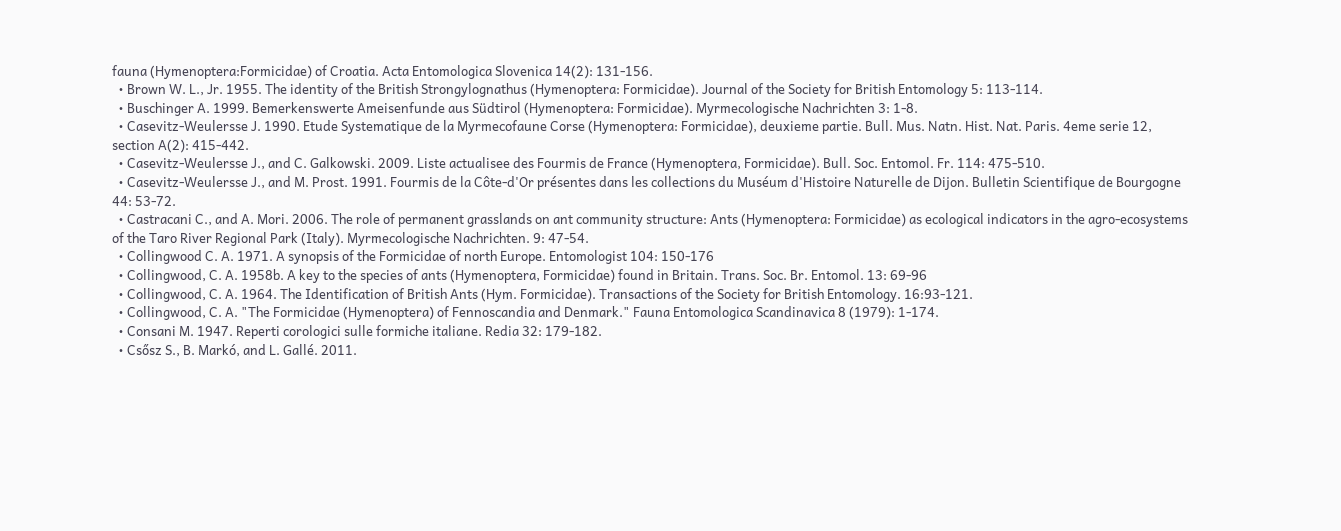fauna (Hymenoptera:Formicidae) of Croatia. Acta Entomologica Slovenica 14(2): 131-156.
  • Brown W. L., Jr. 1955. The identity of the British Strongylognathus (Hymenoptera: Formicidae). Journal of the Society for British Entomology 5: 113-114.
  • Buschinger A. 1999. Bemerkenswerte Ameisenfunde aus Südtirol (Hymenoptera: Formicidae). Myrmecologische Nachrichten 3: 1-8.
  • Casevitz-Weulersse J. 1990. Etude Systematique de la Myrmecofaune Corse (Hymenoptera: Formicidae), deuxieme partie. Bull. Mus. Natn. Hist. Nat. Paris. 4eme serie 12, section A(2): 415-442.
  • Casevitz-Weulersse J., and C. Galkowski. 2009. Liste actualisee des Fourmis de France (Hymenoptera, Formicidae). Bull. Soc. Entomol. Fr. 114: 475-510.
  • Casevitz-Weulersse J., and M. Prost. 1991. Fourmis de la Côte-d'Or présentes dans les collections du Muséum d'Histoire Naturelle de Dijon. Bulletin Scientifique de Bourgogne 44: 53-72.
  • Castracani C., and A. Mori. 2006. The role of permanent grasslands on ant community structure: Ants (Hymenoptera: Formicidae) as ecological indicators in the agro-ecosystems of the Taro River Regional Park (Italy). Myrmecologische Nachrichten. 9: 47-54.
  • Collingwood C. A. 1971. A synopsis of the Formicidae of north Europe. Entomologist 104: 150-176
  • Collingwood, C. A. 1958b. A key to the species of ants (Hymenoptera, Formicidae) found in Britain. Trans. Soc. Br. Entomol. 13: 69-96
  • Collingwood, C. A. 1964. The Identification of British Ants (Hym. Formicidae). Transactions of the Society for British Entomology. 16:93-121.
  • Collingwood, C. A. "The Formicidae (Hymenoptera) of Fennoscandia and Denmark." Fauna Entomologica Scandinavica 8 (1979): 1-174.
  • Consani M. 1947. Reperti corologici sulle formiche italiane. Redia 32: 179-182.
  • Csősz S., B. Markó, and L. Gallé. 2011.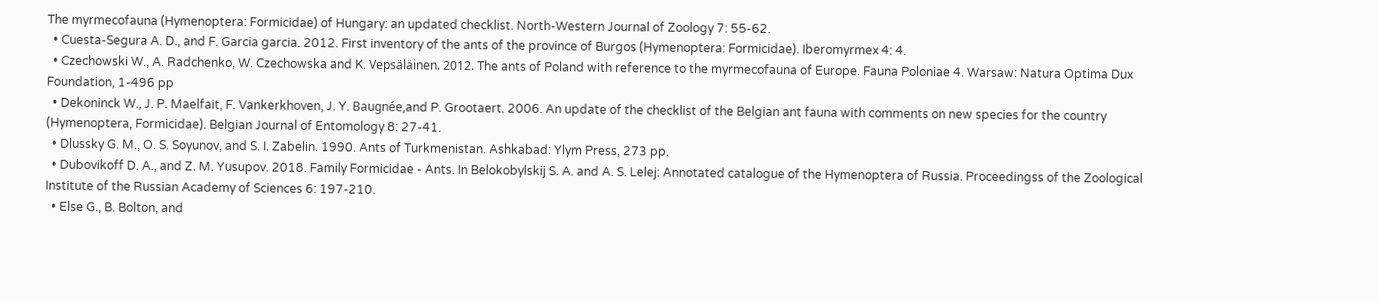The myrmecofauna (Hymenoptera: Formicidae) of Hungary: an updated checklist. North-Western Journal of Zoology 7: 55-62.
  • Cuesta-Segura A. D., and F. Garcia garcia. 2012. First inventory of the ants of the province of Burgos (Hymenoptera: Formicidae). Iberomyrmex 4: 4.
  • Czechowski W., A. Radchenko, W. Czechowska and K. Vepsäläinen. 2012. The ants of Poland with reference to the myrmecofauna of Europe. Fauna Poloniae 4. Warsaw: Natura Optima Dux Foundation, 1-496 pp
  • Dekoninck W., J. P. Maelfait, F. Vankerkhoven, J. Y. Baugnée,and P. Grootaert. 2006. An update of the checklist of the Belgian ant fauna with comments on new species for the country (Hymenoptera, Formicidae). Belgian Journal of Entomology 8: 27-41.
  • Dlussky G. M., O. S. Soyunov, and S. I. Zabelin. 1990. Ants of Turkmenistan. Ashkabad: Ylym Press, 273 pp.
  • Dubovikoff D. A., and Z. M. Yusupov. 2018. Family Formicidae - Ants. In Belokobylskij S. A. and A. S. Lelej: Annotated catalogue of the Hymenoptera of Russia. Proceedingss of the Zoological Institute of the Russian Academy of Sciences 6: 197-210.
  • Else G., B. Bolton, and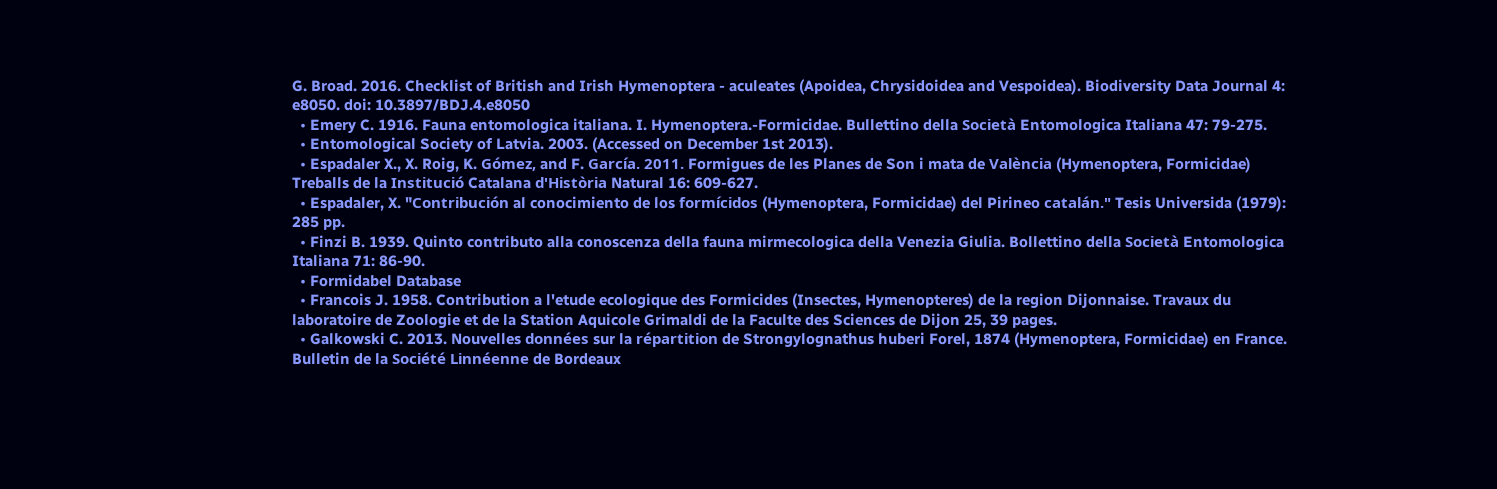G. Broad. 2016. Checklist of British and Irish Hymenoptera - aculeates (Apoidea, Chrysidoidea and Vespoidea). Biodiversity Data Journal 4: e8050. doi: 10.3897/BDJ.4.e8050
  • Emery C. 1916. Fauna entomologica italiana. I. Hymenoptera.-Formicidae. Bullettino della Società Entomologica Italiana 47: 79-275.
  • Entomological Society of Latvia. 2003. (Accessed on December 1st 2013).
  • Espadaler X., X. Roig, K. Gómez, and F. García. 2011. Formigues de les Planes de Son i mata de València (Hymenoptera, Formicidae) Treballs de la Institució Catalana d'Història Natural 16: 609-627.
  • Espadaler, X. "Contribución al conocimiento de los formícidos (Hymenoptera, Formicidae) del Pirineo catalán." Tesis Universida (1979): 285 pp.
  • Finzi B. 1939. Quinto contributo alla conoscenza della fauna mirmecologica della Venezia Giulia. Bollettino della Società Entomologica Italiana 71: 86-90.
  • Formidabel Database
  • Francois J. 1958. Contribution a l'etude ecologique des Formicides (Insectes, Hymenopteres) de la region Dijonnaise. Travaux du laboratoire de Zoologie et de la Station Aquicole Grimaldi de la Faculte des Sciences de Dijon 25, 39 pages.
  • Galkowski C. 2013. Nouvelles données sur la répartition de Strongylognathus huberi Forel, 1874 (Hymenoptera, Formicidae) en France. Bulletin de la Société Linnéenne de Bordeaux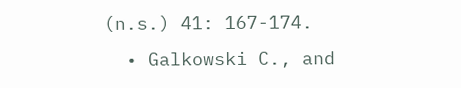(n.s.) 41: 167-174.
  • Galkowski C., and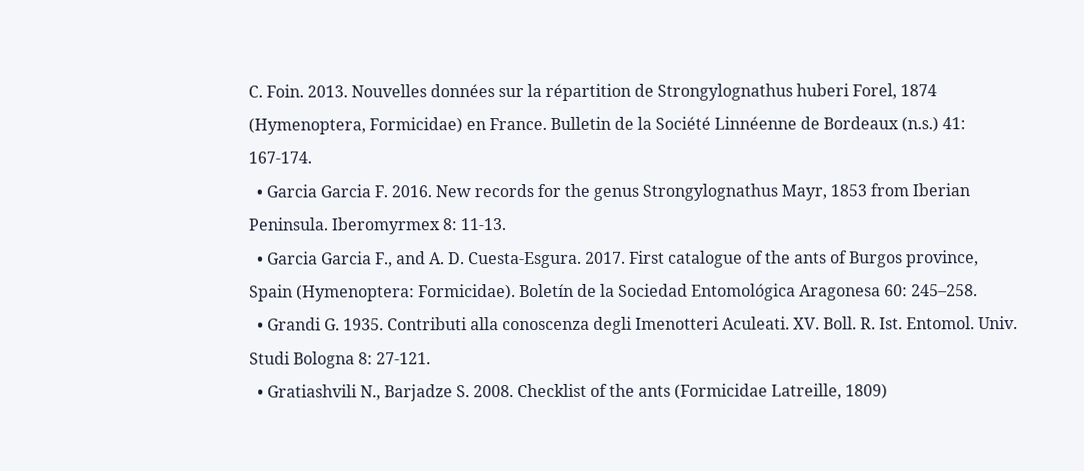C. Foin. 2013. Nouvelles données sur la répartition de Strongylognathus huberi Forel, 1874 (Hymenoptera, Formicidae) en France. Bulletin de la Société Linnéenne de Bordeaux (n.s.) 41: 167-174.
  • Garcia Garcia F. 2016. New records for the genus Strongylognathus Mayr, 1853 from Iberian Peninsula. Iberomyrmex 8: 11-13.
  • Garcia Garcia F., and A. D. Cuesta-Esgura. 2017. First catalogue of the ants of Burgos province, Spain (Hymenoptera: Formicidae). Boletín de la Sociedad Entomológica Aragonesa 60: 245–258.
  • Grandi G. 1935. Contributi alla conoscenza degli Imenotteri Aculeati. XV. Boll. R. Ist. Entomol. Univ. Studi Bologna 8: 27-121.
  • Gratiashvili N., Barjadze S. 2008. Checklist of the ants (Formicidae Latreille, 1809)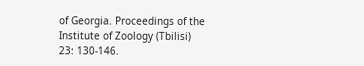of Georgia. Proceedings of the Institute of Zoology (Tbilisi) 23: 130-146.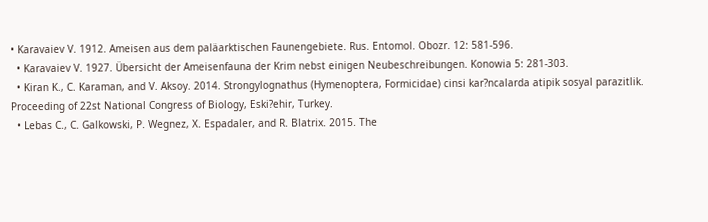• Karavaiev V. 1912. Ameisen aus dem paläarktischen Faunengebiete. Rus. Entomol. Obozr. 12: 581-596.
  • Karavaiev V. 1927. Übersicht der Ameisenfauna der Krim nebst einigen Neubeschreibungen. Konowia 5: 281-303.
  • Kiran K., C. Karaman, and V. Aksoy. 2014. Strongylognathus (Hymenoptera, Formicidae) cinsi kar?ncalarda atipik sosyal parazitlik. Proceeding of 22st National Congress of Biology, Eski?ehir, Turkey.
  • Lebas C., C. Galkowski, P. Wegnez, X. Espadaler, and R. Blatrix. 2015. The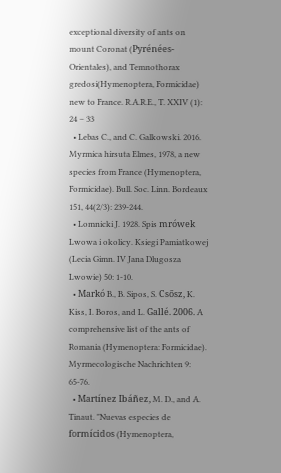exceptional diversity of ants on mount Coronat (Pyrénées-Orientales), and Temnothorax gredosi(Hymenoptera, Formicidae) new to France. R.A.R.E., T. XXIV (1): 24 – 33
  • Lebas C., and C. Galkowski. 2016. Myrmica hirsuta Elmes, 1978, a new species from France (Hymenoptera, Formicidae). Bull. Soc. Linn. Bordeaux 151, 44(2/3): 239-244.
  • Lomnicki J. 1928. Spis mrówek Lwowa i okolicy. Ksiegi Pamiatkowej (Lecia Gimn. IV Jana Dlugosza Lwowie) 50: 1-10.
  • Markó B., B. Sipos, S. Csősz, K. Kiss, I. Boros, and L. Gallé. 2006. A comprehensive list of the ants of Romania (Hymenoptera: Formicidae). Myrmecologische Nachrichten 9: 65-76.
  • Martínez Ibáñez, M. D., and A. Tinaut. "Nuevas especies de formícidos (Hymenoptera,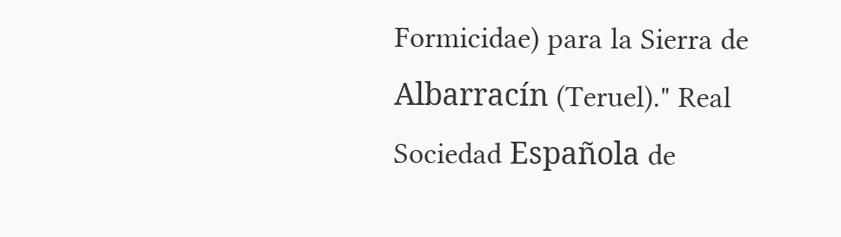Formicidae) para la Sierra de Albarracín (Teruel)." Real Sociedad Española de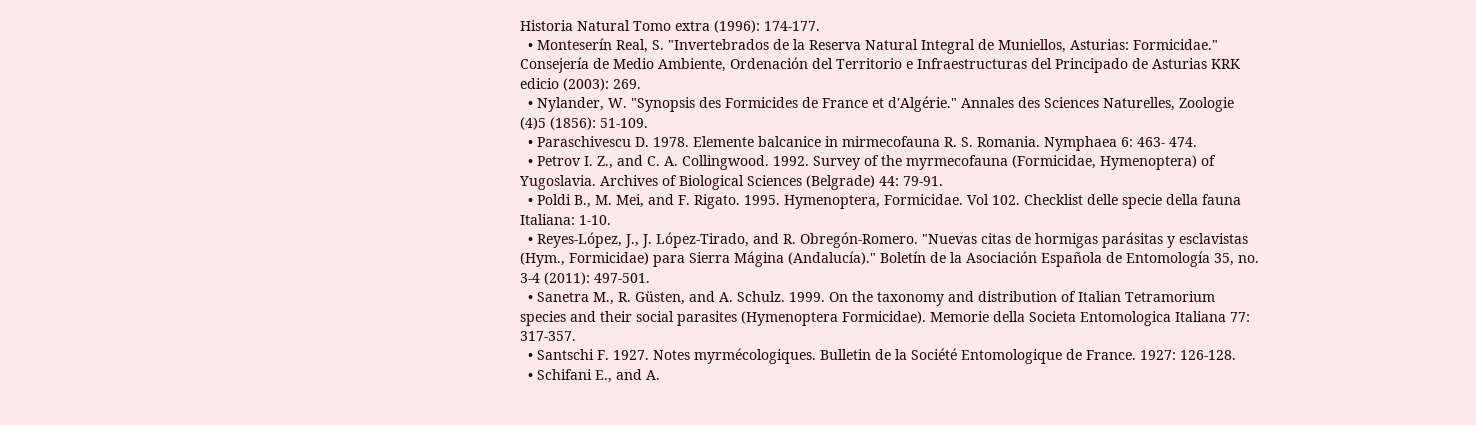Historia Natural Tomo extra (1996): 174-177.
  • Monteserín Real, S. "Invertebrados de la Reserva Natural Integral de Muniellos, Asturias: Formicidae." Consejería de Medio Ambiente, Ordenación del Territorio e Infraestructuras del Principado de Asturias KRK edicio (2003): 269.
  • Nylander, W. "Synopsis des Formicides de France et d'Algérie." Annales des Sciences Naturelles, Zoologie (4)5 (1856): 51-109.
  • Paraschivescu D. 1978. Elemente balcanice in mirmecofauna R. S. Romania. Nymphaea 6: 463- 474.
  • Petrov I. Z., and C. A. Collingwood. 1992. Survey of the myrmecofauna (Formicidae, Hymenoptera) of Yugoslavia. Archives of Biological Sciences (Belgrade) 44: 79-91.
  • Poldi B., M. Mei, and F. Rigato. 1995. Hymenoptera, Formicidae. Vol 102. Checklist delle specie della fauna Italiana: 1-10.
  • Reyes-López, J., J. López-Tirado, and R. Obregón-Romero. "Nuevas citas de hormigas parásitas y esclavistas (Hym., Formicidae) para Sierra Mágina (Andalucía)." Boletín de la Asociación Española de Entomología 35, no. 3-4 (2011): 497-501.
  • Sanetra M., R. Güsten, and A. Schulz. 1999. On the taxonomy and distribution of Italian Tetramorium species and their social parasites (Hymenoptera Formicidae). Memorie della Societa Entomologica Italiana 77: 317-357.
  • Santschi F. 1927. Notes myrmécologiques. Bulletin de la Société Entomologique de France. 1927: 126-128.
  • Schifani E., and A.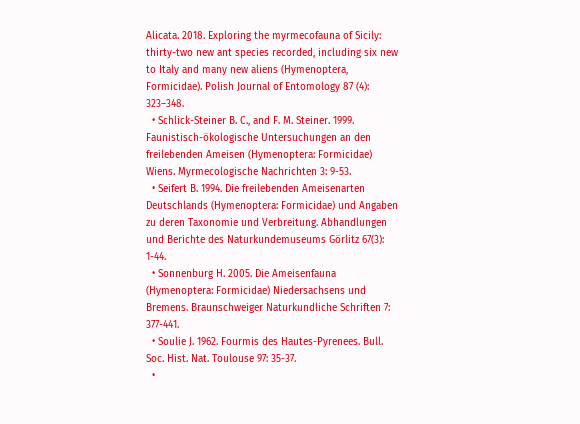Alicata. 2018. Exploring the myrmecofauna of Sicily: thirty-two new ant species recorded, including six new to Italy and many new aliens (Hymenoptera, Formicidae). Polish Journal of Entomology 87 (4): 323–348.
  • Schlick-Steiner B. C., and F. M. Steiner. 1999. Faunistisch-ökologische Untersuchungen an den freilebenden Ameisen (Hymenoptera: Formicidae) Wiens. Myrmecologische Nachrichten 3: 9-53.
  • Seifert B. 1994. Die freilebenden Ameisenarten Deutschlands (Hymenoptera: Formicidae) und Angaben zu deren Taxonomie und Verbreitung. Abhandlungen und Berichte des Naturkundemuseums Görlitz 67(3): 1-44.
  • Sonnenburg H. 2005. Die Ameisenfauna (Hymenoptera: Formicidae) Niedersachsens und Bremens. Braunschweiger Naturkundliche Schriften 7: 377-441.
  • Soulie J. 1962. Fourmis des Hautes-Pyrenees. Bull. Soc. Hist. Nat. Toulouse 97: 35-37.
  •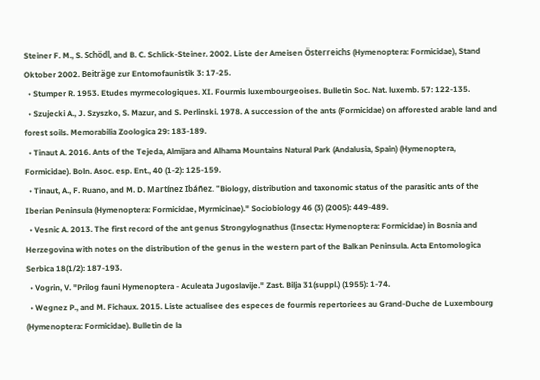Steiner F. M., S. Schödl, and B. C. Schlick-Steiner. 2002. Liste der Ameisen Österreichs (Hymenoptera: Formicidae), Stand Oktober 2002. Beiträge zur Entomofaunistik 3: 17-25.
  • Stumper R. 1953. Etudes myrmecologiques. XI. Fourmis luxembourgeoises. Bulletin Soc. Nat. luxemb. 57: 122-135.
  • Szujecki A., J. Szyszko, S. Mazur, and S. Perlinski. 1978. A succession of the ants (Formicidae) on afforested arable land and forest soils. Memorabilia Zoologica 29: 183-189.
  • Tinaut A. 2016. Ants of the Tejeda, Almijara and Alhama Mountains Natural Park (Andalusia, Spain) (Hymenoptera, Formicidae). Boln. Asoc. esp. Ent., 40 (1-2): 125-159.
  • Tinaut, A., F. Ruano, and M. D. Martínez Ibáñez. "Biology, distribution and taxonomic status of the parasitic ants of the Iberian Peninsula (Hymenoptera: Formicidae, Myrmicinae)." Sociobiology 46 (3) (2005): 449-489.
  • Vesnic A. 2013. The first record of the ant genus Strongylognathus (Insecta: Hymenoptera: Formicidae) in Bosnia and Herzegovina with notes on the distribution of the genus in the western part of the Balkan Peninsula. Acta Entomologica Serbica 18(1/2): 187-193.
  • Vogrin, V. "Prilog fauni Hymenoptera - Aculeata Jugoslavije." Zast. Bilja 31(suppl.) (1955): 1-74.
  • Wegnez P., and M. Fichaux. 2015. Liste actualisee des especes de fourmis repertoriees au Grand-Duche de Luxembourg (Hymenoptera: Formicidae). Bulletin de la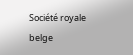Société royale belge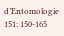d’Entomologie 151: 150-165